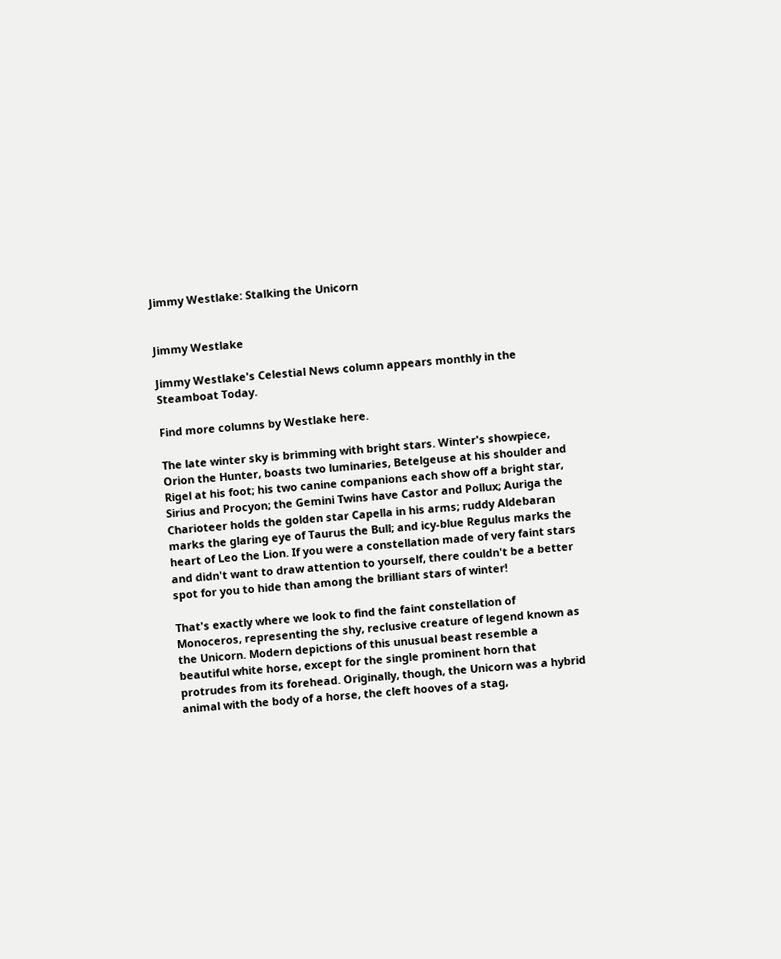Jimmy Westlake: Stalking the Unicorn


Jimmy Westlake

Jimmy Westlake's Celestial News column appears monthly in the Steamboat Today.

Find more columns by Westlake here.

The late winter sky is brimming with bright stars. Winter's showpiece, Orion the Hunter, boasts two luminaries, Betelgeuse at his shoulder and Rigel at his foot; his two canine companions each show off a bright star, Sirius and Procyon; the Gemini Twins have Castor and Pollux; Auriga the Charioteer holds the golden star Capella in his arms; ruddy Aldebaran marks the glaring eye of Taurus the Bull; and icy-blue Regulus marks the heart of Leo the Lion. If you were a constellation made of very faint stars and didn't want to draw attention to yourself, there couldn't be a better spot for you to hide than among the brilliant stars of winter!

That's exactly where we look to find the faint constellation of Monoceros, representing the shy, reclusive creature of legend known as the Unicorn. Modern depictions of this unusual beast resemble a beautiful white horse, except for the single prominent horn that protrudes from its forehead. Originally, though, the Unicorn was a hybrid animal with the body of a horse, the cleft hooves of a stag,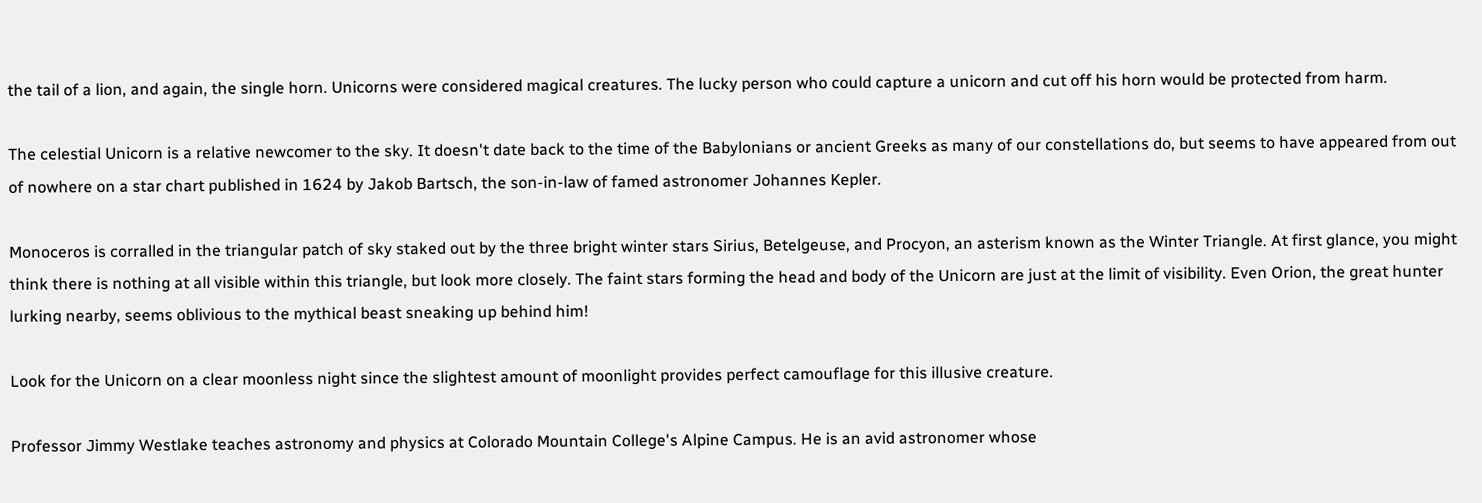the tail of a lion, and again, the single horn. Unicorns were considered magical creatures. The lucky person who could capture a unicorn and cut off his horn would be protected from harm.

The celestial Unicorn is a relative newcomer to the sky. It doesn't date back to the time of the Babylonians or ancient Greeks as many of our constellations do, but seems to have appeared from out of nowhere on a star chart published in 1624 by Jakob Bartsch, the son-in-law of famed astronomer Johannes Kepler.

Monoceros is corralled in the triangular patch of sky staked out by the three bright winter stars Sirius, Betelgeuse, and Procyon, an asterism known as the Winter Triangle. At first glance, you might think there is nothing at all visible within this triangle, but look more closely. The faint stars forming the head and body of the Unicorn are just at the limit of visibility. Even Orion, the great hunter lurking nearby, seems oblivious to the mythical beast sneaking up behind him!

Look for the Unicorn on a clear moonless night since the slightest amount of moonlight provides perfect camouflage for this illusive creature.

Professor Jimmy Westlake teaches astronomy and physics at Colorado Mountain College's Alpine Campus. He is an avid astronomer whose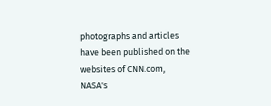photographs and articles have been published on the websites of CNN.com, NASA's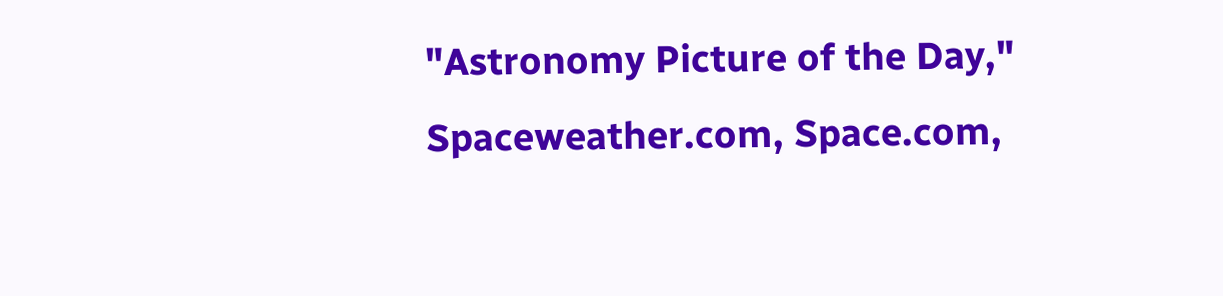"Astronomy Picture of the Day," Spaceweather.com, Space.com,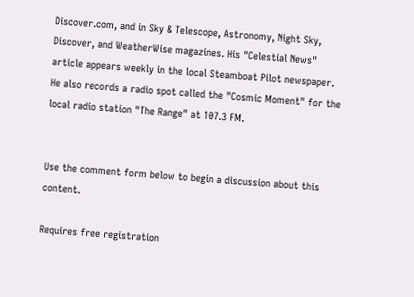Discover.com, and in Sky & Telescope, Astronomy, Night Sky, Discover, and WeatherWise magazines. His "Celestial News" article appears weekly in the local Steamboat Pilot newspaper. He also records a radio spot called the "Cosmic Moment" for the local radio station "The Range" at 107.3 FM.


Use the comment form below to begin a discussion about this content.

Requires free registration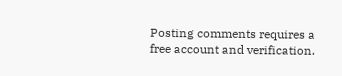Posting comments requires a free account and verification.